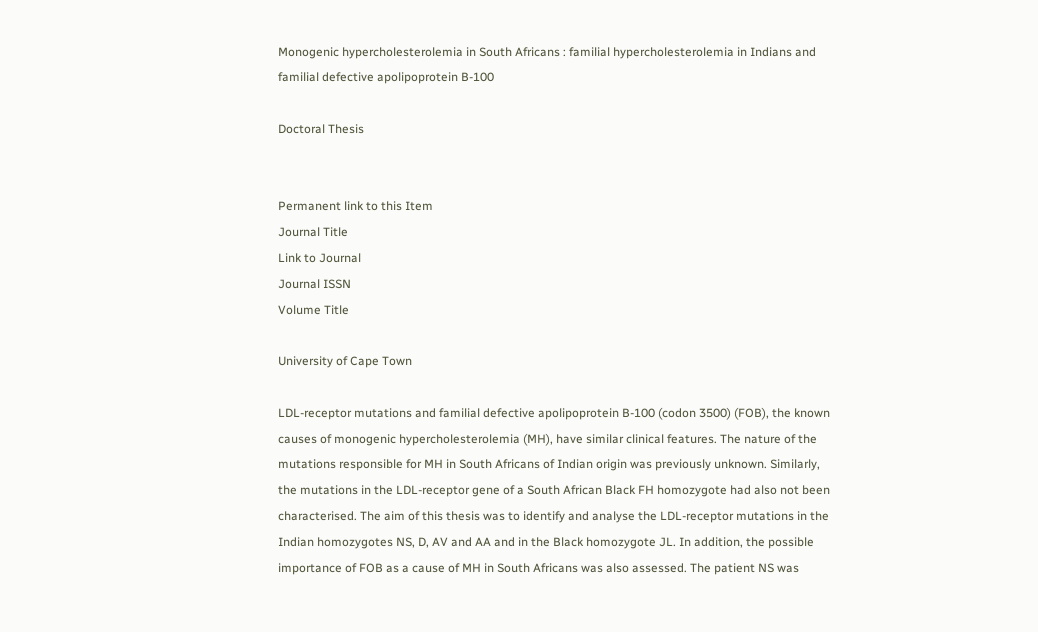Monogenic hypercholesterolemia in South Africans : familial hypercholesterolemia in Indians and familial defective apolipoprotein B-100

Doctoral Thesis


Permanent link to this Item
Journal Title
Link to Journal
Journal ISSN
Volume Title

University of Cape Town

LDL-receptor mutations and familial defective apolipoprotein B-100 (codon 3500) (FOB), the known causes of monogenic hypercholesterolemia (MH), have similar clinical features. The nature of the mutations responsible for MH in South Africans of Indian origin was previously unknown. Similarly, the mutations in the LDL-receptor gene of a South African Black FH homozygote had also not been characterised. The aim of this thesis was to identify and analyse the LDL-receptor mutations in the Indian homozygotes NS, D, AV and AA and in the Black homozygote JL. In addition, the possible importance of FOB as a cause of MH in South Africans was also assessed. The patient NS was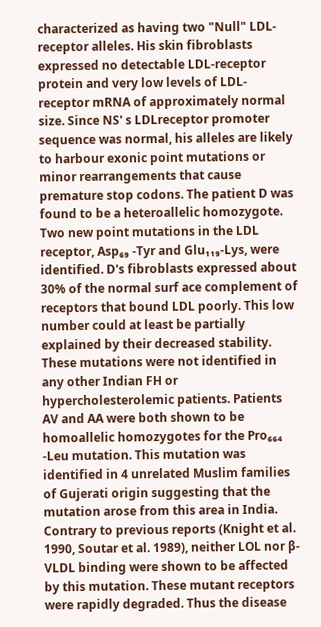characterized as having two "Null" LDL-receptor alleles. His skin fibroblasts expressed no detectable LDL-receptor protein and very low levels of LDL-receptor mRNA of approximately normal size. Since NS' s LDLreceptor promoter sequence was normal, his alleles are likely to harbour exonic point mutations or minor rearrangements that cause premature stop codons. The patient D was found to be a heteroallelic homozygote. Two new point mutations in the LDL receptor, Asp₆₉ -Tyr and Glu₁₁₉-Lys, were identified. D's fibroblasts expressed about 30% of the normal surf ace complement of receptors that bound LDL poorly. This low number could at least be partially explained by their decreased stability. These mutations were not identified in any other Indian FH or hypercholesterolemic patients. Patients AV and AA were both shown to be homoallelic homozygotes for the Pro₆₆₄ -Leu mutation. This mutation was identified in 4 unrelated Muslim families of Gujerati origin suggesting that the mutation arose from this area in India. Contrary to previous reports (Knight et al. 1990, Soutar et al. 1989), neither LOL nor β-VLDL binding were shown to be affected by this mutation. These mutant receptors were rapidly degraded. Thus the disease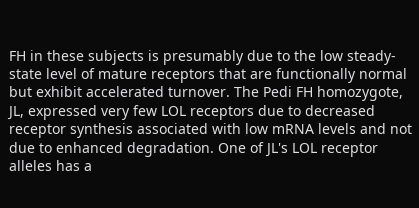FH in these subjects is presumably due to the low steady-state level of mature receptors that are functionally normal but exhibit accelerated turnover. The Pedi FH homozygote, JL, expressed very few LOL receptors due to decreased receptor synthesis associated with low mRNA levels and not due to enhanced degradation. One of JL's LOL receptor alleles has a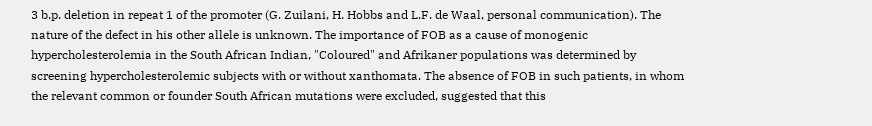3 b.p. deletion in repeat 1 of the promoter (G. Zuilani, H. Hobbs and L.F. de Waal, personal communication). The nature of the defect in his other allele is unknown. The importance of FOB as a cause of monogenic hypercholesterolemia in the South African Indian, "Coloured" and Afrikaner populations was determined by screening hypercholesterolemic subjects with or without xanthomata. The absence of FOB in such patients, in whom the relevant common or founder South African mutations were excluded, suggested that this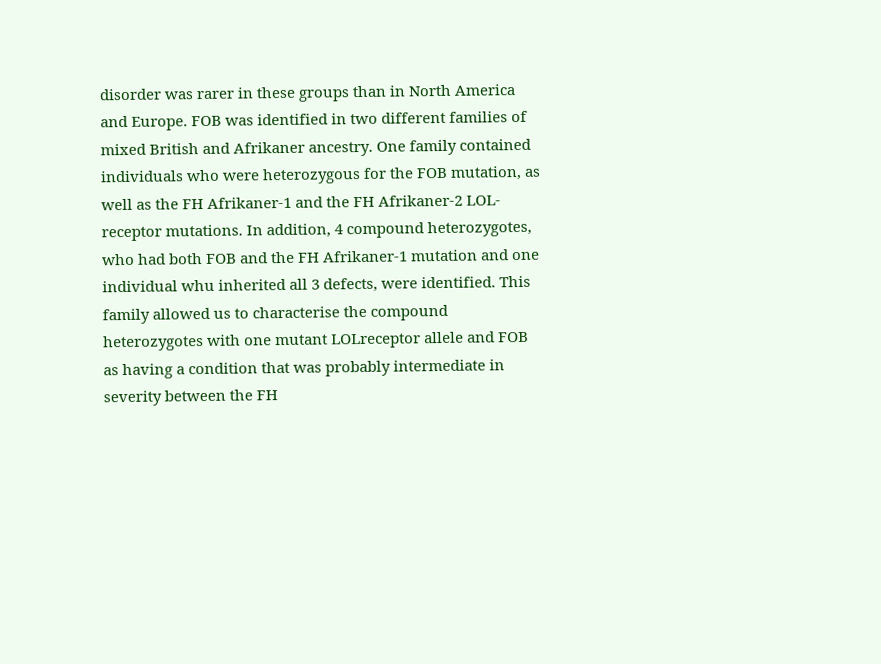disorder was rarer in these groups than in North America and Europe. FOB was identified in two different families of mixed British and Afrikaner ancestry. One family contained individuals who were heterozygous for the FOB mutation, as well as the FH Afrikaner-1 and the FH Afrikaner-2 LOL-receptor mutations. In addition, 4 compound heterozygotes, who had both FOB and the FH Afrikaner-1 mutation and one individual whu inherited all 3 defects, were identified. This family allowed us to characterise the compound heterozygotes with one mutant LOLreceptor allele and FOB as having a condition that was probably intermediate in severity between the FH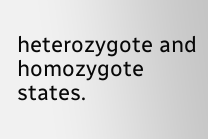heterozygote and homozygote states.